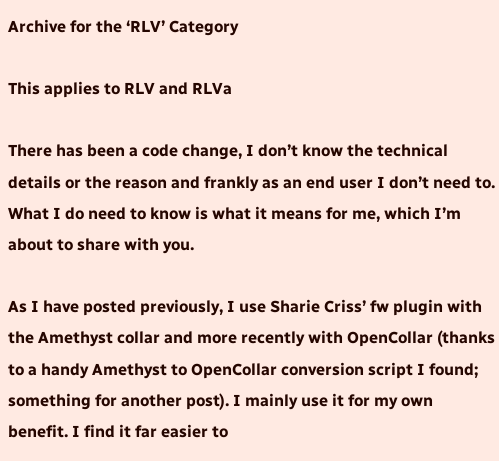Archive for the ‘RLV’ Category

This applies to RLV and RLVa

There has been a code change, I don’t know the technical details or the reason and frankly as an end user I don’t need to. What I do need to know is what it means for me, which I’m about to share with you.

As I have posted previously, I use Sharie Criss’ fw plugin with the Amethyst collar and more recently with OpenCollar (thanks to a handy Amethyst to OpenCollar conversion script I found; something for another post). I mainly use it for my own benefit. I find it far easier to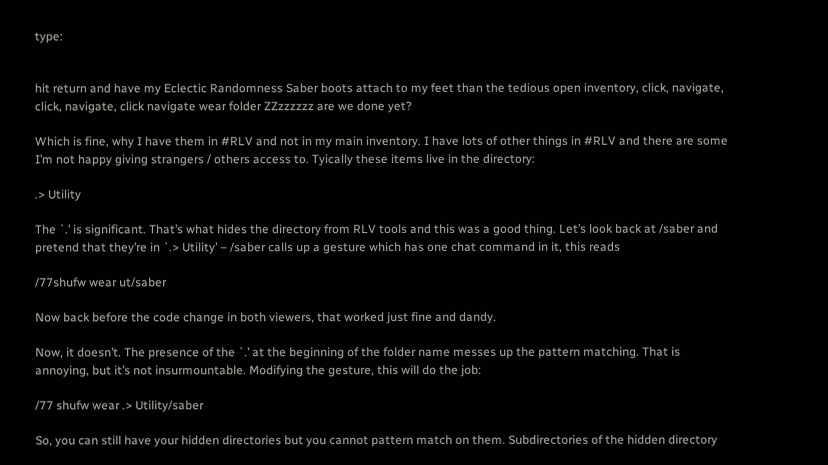type:


hit return and have my Eclectic Randomness Saber boots attach to my feet than the tedious open inventory, click, navigate, click, navigate, click navigate wear folder ZZzzzzzz are we done yet?

Which is fine, why I have them in #RLV and not in my main inventory. I have lots of other things in #RLV and there are some I’m not happy giving strangers / others access to. Tyically these items live in the directory:

.> Utility

The `.’ is significant. That’s what hides the directory from RLV tools and this was a good thing. Let’s look back at /saber and pretend that they’re in `.> Utility’ – /saber calls up a gesture which has one chat command in it, this reads

/77shufw wear ut/saber

Now back before the code change in both viewers, that worked just fine and dandy.

Now, it doesn’t. The presence of the `.’ at the beginning of the folder name messes up the pattern matching. That is annoying, but it’s not insurmountable. Modifying the gesture, this will do the job:

/77 shufw wear .> Utility/saber

So, you can still have your hidden directories but you cannot pattern match on them. Subdirectories of the hidden directory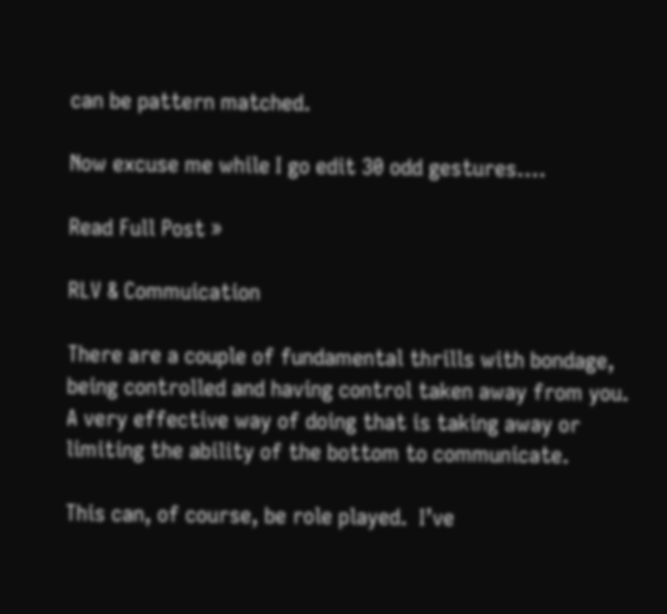can be pattern matched.

Now excuse me while I go edit 30 odd gestures….

Read Full Post »

RLV & Commuication

There are a couple of fundamental thrills with bondage, being controlled and having control taken away from you.  A very effective way of doing that is taking away or limiting the ability of the bottom to communicate.

This can, of course, be role played.  I’ve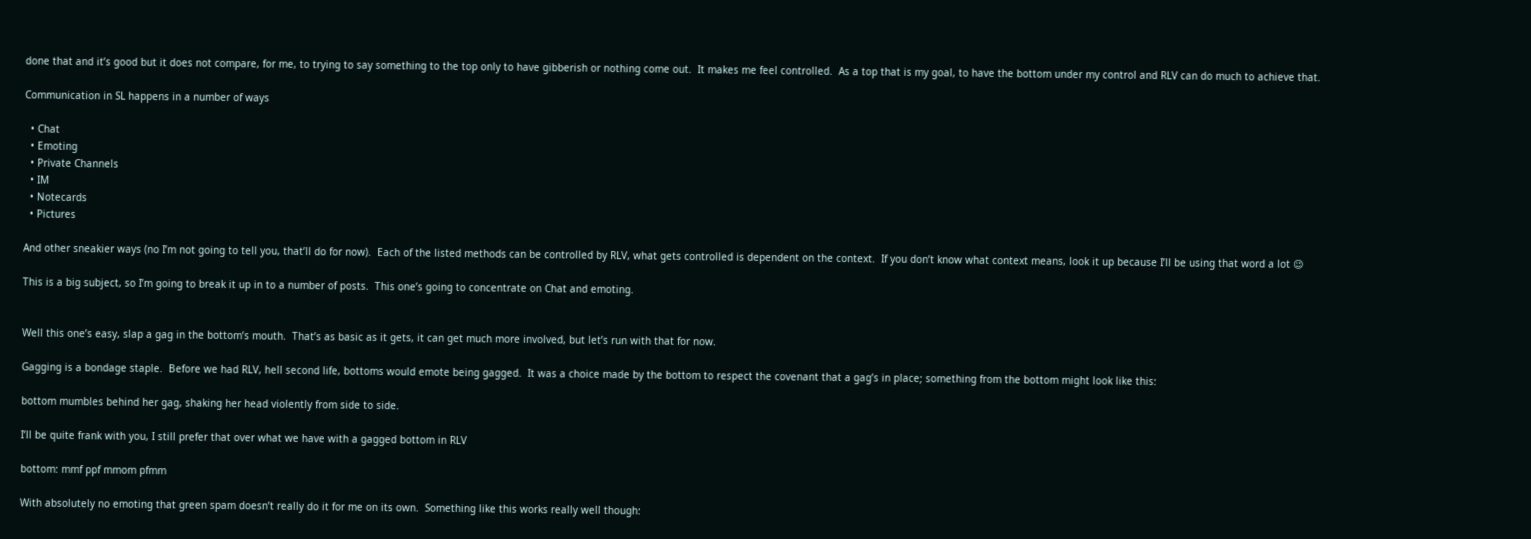done that and it’s good but it does not compare, for me, to trying to say something to the top only to have gibberish or nothing come out.  It makes me feel controlled.  As a top that is my goal, to have the bottom under my control and RLV can do much to achieve that.

Communication in SL happens in a number of ways

  • Chat
  • Emoting
  • Private Channels
  • IM
  • Notecards
  • Pictures

And other sneakier ways (no I’m not going to tell you, that’ll do for now).  Each of the listed methods can be controlled by RLV, what gets controlled is dependent on the context.  If you don’t know what context means, look it up because I’ll be using that word a lot 😉

This is a big subject, so I’m going to break it up in to a number of posts.  This one’s going to concentrate on Chat and emoting.


Well this one’s easy, slap a gag in the bottom’s mouth.  That’s as basic as it gets, it can get much more involved, but let’s run with that for now.

Gagging is a bondage staple.  Before we had RLV, hell second life, bottoms would emote being gagged.  It was a choice made by the bottom to respect the covenant that a gag’s in place; something from the bottom might look like this:

bottom mumbles behind her gag, shaking her head violently from side to side.

I’ll be quite frank with you, I still prefer that over what we have with a gagged bottom in RLV

bottom: mmf ppf mmom pfmm

With absolutely no emoting that green spam doesn’t really do it for me on its own.  Something like this works really well though: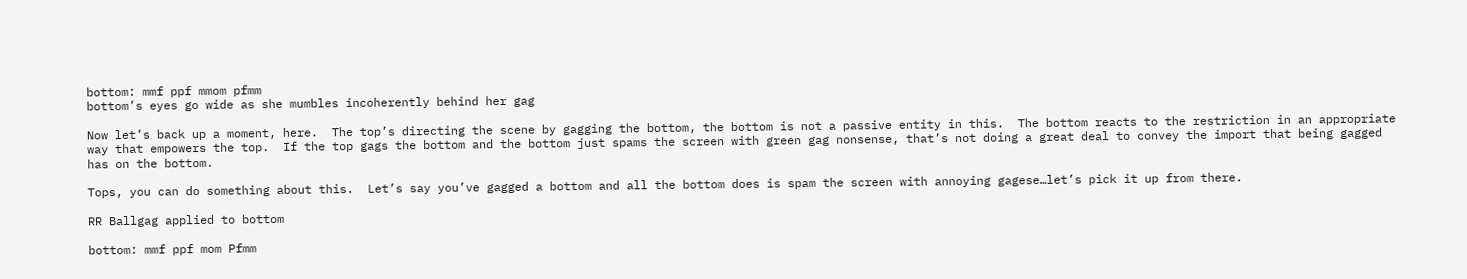bottom: mmf ppf mmom pfmm
bottom’s eyes go wide as she mumbles incoherently behind her gag

Now let’s back up a moment, here.  The top’s directing the scene by gagging the bottom, the bottom is not a passive entity in this.  The bottom reacts to the restriction in an appropriate way that empowers the top.  If the top gags the bottom and the bottom just spams the screen with green gag nonsense, that’s not doing a great deal to convey the import that being gagged has on the bottom.

Tops, you can do something about this.  Let’s say you’ve gagged a bottom and all the bottom does is spam the screen with annoying gagese…let’s pick it up from there.

RR Ballgag applied to bottom

bottom: mmf ppf mom Pfmm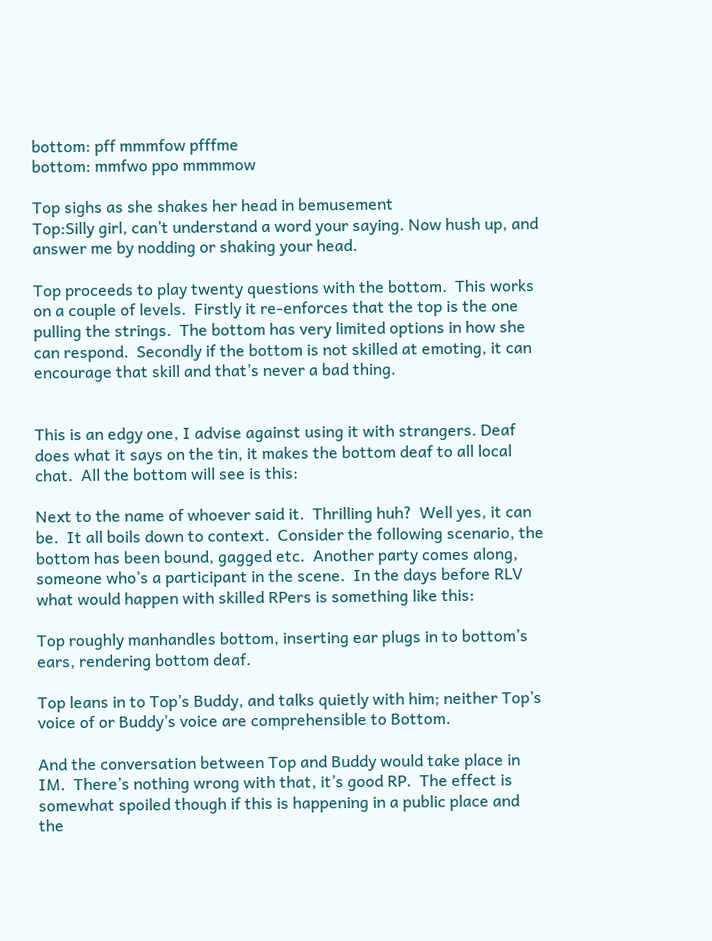bottom: pff mmmfow pfffme
bottom: mmfwo ppo mmmmow

Top sighs as she shakes her head in bemusement
Top:Silly girl, can’t understand a word your saying. Now hush up, and answer me by nodding or shaking your head.

Top proceeds to play twenty questions with the bottom.  This works on a couple of levels.  Firstly it re-enforces that the top is the one pulling the strings.  The bottom has very limited options in how she can respond.  Secondly if the bottom is not skilled at emoting, it can encourage that skill and that’s never a bad thing.


This is an edgy one, I advise against using it with strangers. Deaf does what it says on the tin, it makes the bottom deaf to all local chat.  All the bottom will see is this:

Next to the name of whoever said it.  Thrilling huh?  Well yes, it can be.  It all boils down to context.  Consider the following scenario, the bottom has been bound, gagged etc.  Another party comes along, someone who’s a participant in the scene.  In the days before RLV what would happen with skilled RPers is something like this:

Top roughly manhandles bottom, inserting ear plugs in to bottom’s ears, rendering bottom deaf.

Top leans in to Top’s Buddy, and talks quietly with him; neither Top’s voice of or Buddy’s voice are comprehensible to Bottom.

And the conversation between Top and Buddy would take place in IM.  There’s nothing wrong with that, it’s good RP.  The effect is somewhat spoiled though if this is happening in a public place and the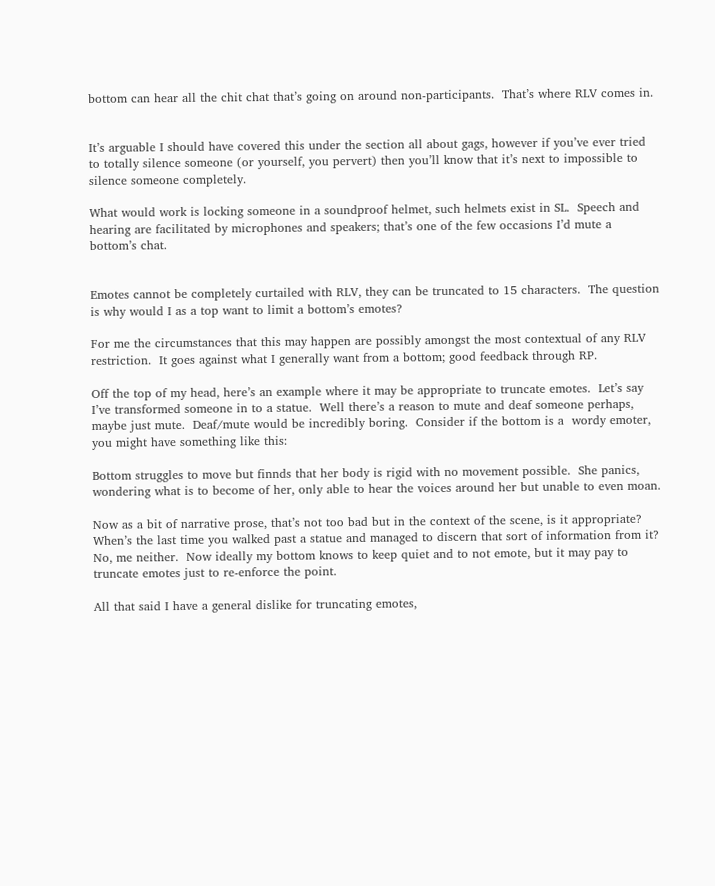bottom can hear all the chit chat that’s going on around non-participants.  That’s where RLV comes in.


It’s arguable I should have covered this under the section all about gags, however if you’ve ever tried to totally silence someone (or yourself, you pervert) then you’ll know that it’s next to impossible to silence someone completely.

What would work is locking someone in a soundproof helmet, such helmets exist in SL.  Speech and hearing are facilitated by microphones and speakers; that’s one of the few occasions I’d mute a bottom’s chat.


Emotes cannot be completely curtailed with RLV, they can be truncated to 15 characters.  The question is why would I as a top want to limit a bottom’s emotes?

For me the circumstances that this may happen are possibly amongst the most contextual of any RLV restriction.  It goes against what I generally want from a bottom; good feedback through RP.

Off the top of my head, here’s an example where it may be appropriate to truncate emotes.  Let’s say I’ve transformed someone in to a statue.  Well there’s a reason to mute and deaf someone perhaps, maybe just mute.  Deaf/mute would be incredibly boring.  Consider if the bottom is a  wordy emoter, you might have something like this:

Bottom struggles to move but finnds that her body is rigid with no movement possible.  She panics, wondering what is to become of her, only able to hear the voices around her but unable to even moan.

Now as a bit of narrative prose, that’s not too bad but in the context of the scene, is it appropriate?  When’s the last time you walked past a statue and managed to discern that sort of information from it?  No, me neither.  Now ideally my bottom knows to keep quiet and to not emote, but it may pay to truncate emotes just to re-enforce the point.

All that said I have a general dislike for truncating emotes,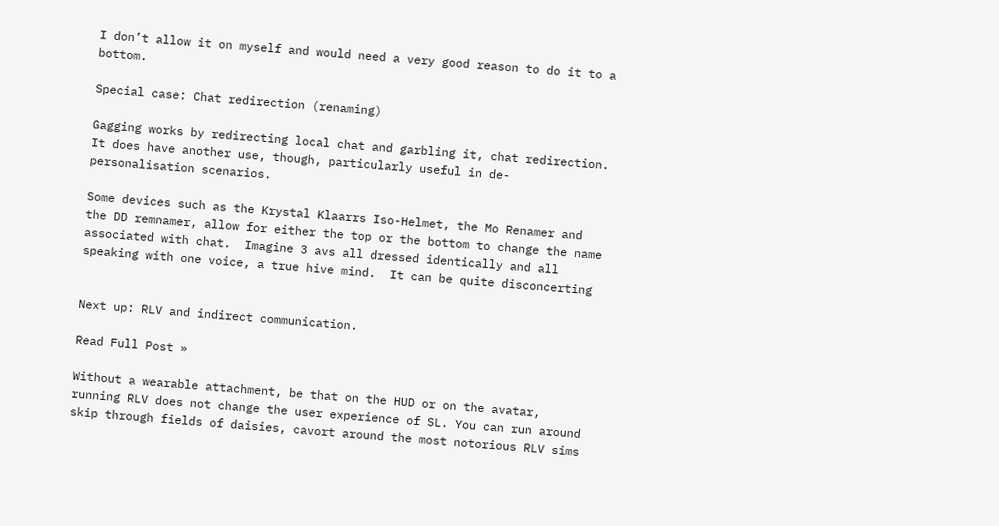I don’t allow it on myself and would need a very good reason to do it to a bottom.

Special case: Chat redirection (renaming)

Gagging works by redirecting local chat and garbling it, chat redirection.  It does have another use, though, particularly useful in de-personalisation scenarios.

Some devices such as the Krystal Klaarrs Iso-Helmet, the Mo Renamer and the DD remnamer, allow for either the top or the bottom to change the name associated with chat.  Imagine 3 avs all dressed identically and all speaking with one voice, a true hive mind.  It can be quite disconcerting


Next up: RLV and indirect communication.

Read Full Post »

Without a wearable attachment, be that on the HUD or on the avatar, running RLV does not change the user experience of SL. You can run around skip through fields of daisies, cavort around the most notorious RLV sims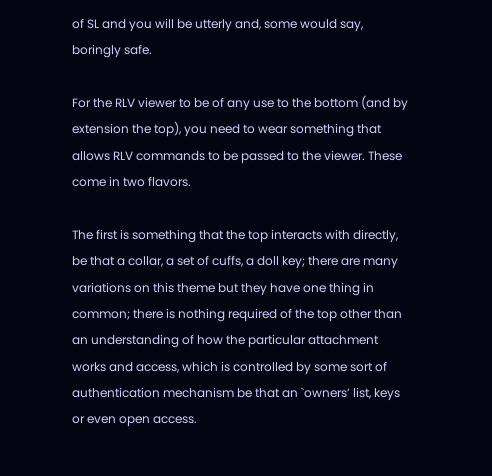of SL and you will be utterly and, some would say, boringly safe.

For the RLV viewer to be of any use to the bottom (and by extension the top), you need to wear something that allows RLV commands to be passed to the viewer. These come in two flavors.

The first is something that the top interacts with directly, be that a collar, a set of cuffs, a doll key; there are many variations on this theme but they have one thing in common; there is nothing required of the top other than an understanding of how the particular attachment works and access, which is controlled by some sort of authentication mechanism be that an `owners’ list, keys or even open access.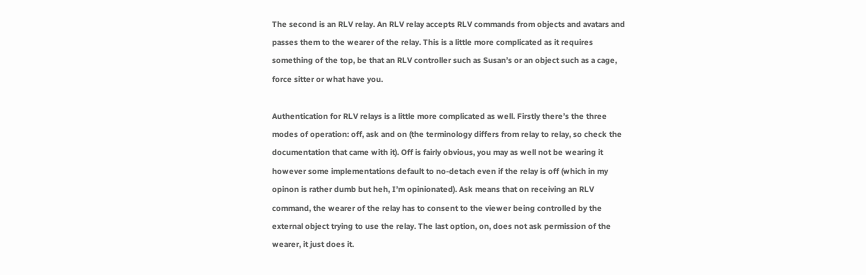The second is an RLV relay. An RLV relay accepts RLV commands from objects and avatars and passes them to the wearer of the relay. This is a little more complicated as it requires something of the top, be that an RLV controller such as Susan’s or an object such as a cage, force sitter or what have you.

Authentication for RLV relays is a little more complicated as well. Firstly there’s the three modes of operation: off, ask and on (the terminology differs from relay to relay, so check the documentation that came with it). Off is fairly obvious, you may as well not be wearing it however some implementations default to no-detach even if the relay is off (which in my opinon is rather dumb but heh, I’m opinionated). Ask means that on receiving an RLV command, the wearer of the relay has to consent to the viewer being controlled by the external object trying to use the relay. The last option, on, does not ask permission of the wearer, it just does it.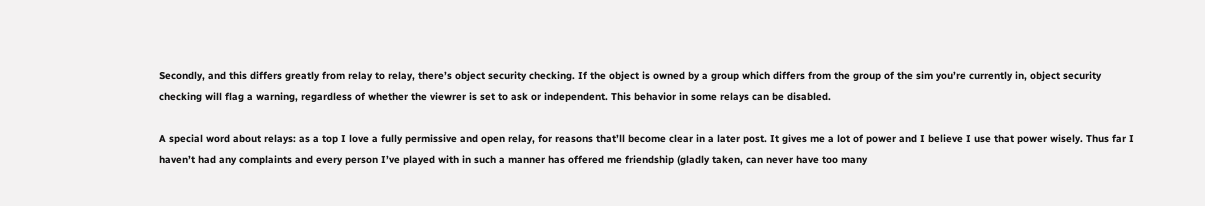Secondly, and this differs greatly from relay to relay, there’s object security checking. If the object is owned by a group which differs from the group of the sim you’re currently in, object security checking will flag a warning, regardless of whether the viewrer is set to ask or independent. This behavior in some relays can be disabled.

A special word about relays: as a top I love a fully permissive and open relay, for reasons that’ll become clear in a later post. It gives me a lot of power and I believe I use that power wisely. Thus far I haven’t had any complaints and every person I’ve played with in such a manner has offered me friendship (gladly taken, can never have too many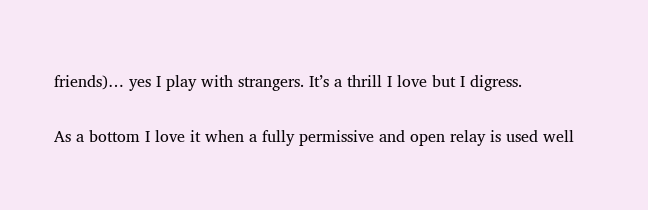friends)… yes I play with strangers. It’s a thrill I love but I digress.

As a bottom I love it when a fully permissive and open relay is used well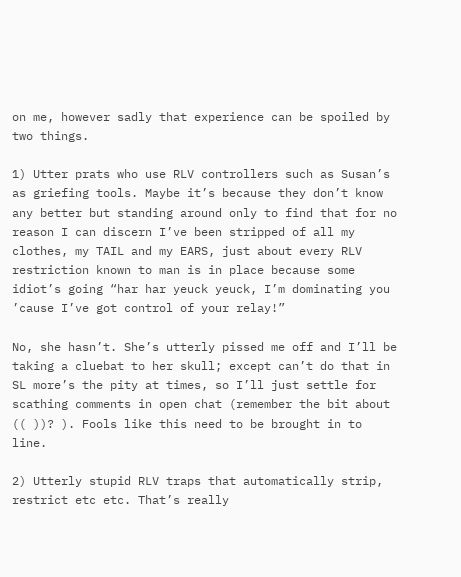on me, however sadly that experience can be spoiled by two things.

1) Utter prats who use RLV controllers such as Susan’s as griefing tools. Maybe it’s because they don’t know any better but standing around only to find that for no reason I can discern I’ve been stripped of all my clothes, my TAIL and my EARS, just about every RLV restriction known to man is in place because some idiot’s going “har har yeuck yeuck, I’m dominating you ’cause I’ve got control of your relay!”

No, she hasn’t. She’s utterly pissed me off and I’ll be taking a cluebat to her skull; except can’t do that in SL more’s the pity at times, so I’ll just settle for scathing comments in open chat (remember the bit about (( ))? ). Fools like this need to be brought in to line.

2) Utterly stupid RLV traps that automatically strip, restrict etc etc. That’s really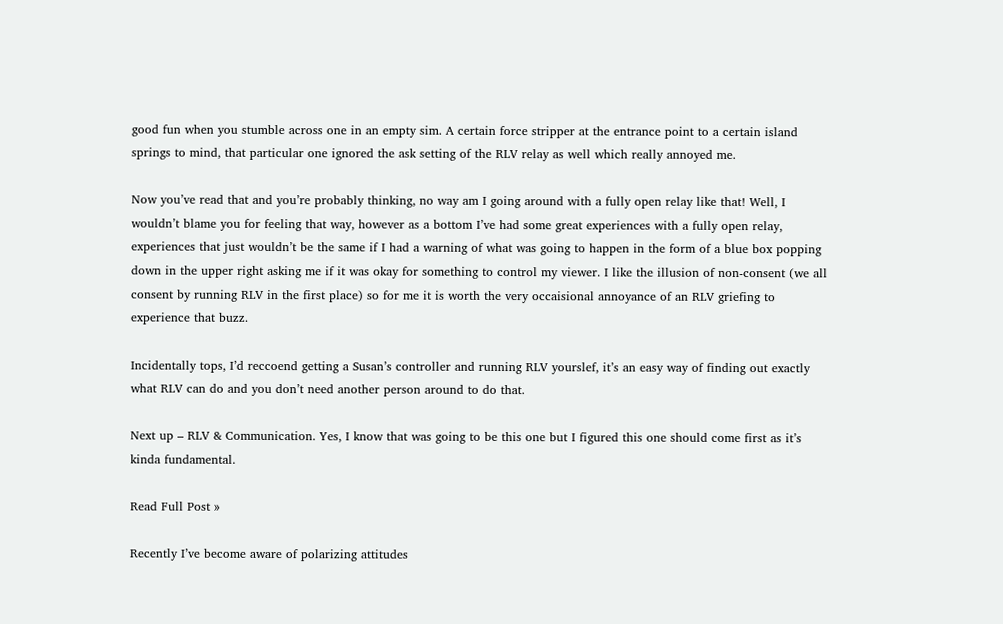good fun when you stumble across one in an empty sim. A certain force stripper at the entrance point to a certain island springs to mind, that particular one ignored the ask setting of the RLV relay as well which really annoyed me.

Now you’ve read that and you’re probably thinking, no way am I going around with a fully open relay like that! Well, I wouldn’t blame you for feeling that way, however as a bottom I’ve had some great experiences with a fully open relay, experiences that just wouldn’t be the same if I had a warning of what was going to happen in the form of a blue box popping down in the upper right asking me if it was okay for something to control my viewer. I like the illusion of non-consent (we all consent by running RLV in the first place) so for me it is worth the very occaisional annoyance of an RLV griefing to experience that buzz.

Incidentally tops, I’d reccoend getting a Susan’s controller and running RLV yourslef, it’s an easy way of finding out exactly what RLV can do and you don’t need another person around to do that.

Next up – RLV & Communication. Yes, I know that was going to be this one but I figured this one should come first as it’s kinda fundamental.

Read Full Post »

Recently I’ve become aware of polarizing attitudes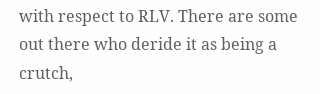with respect to RLV. There are some out there who deride it as being a crutch,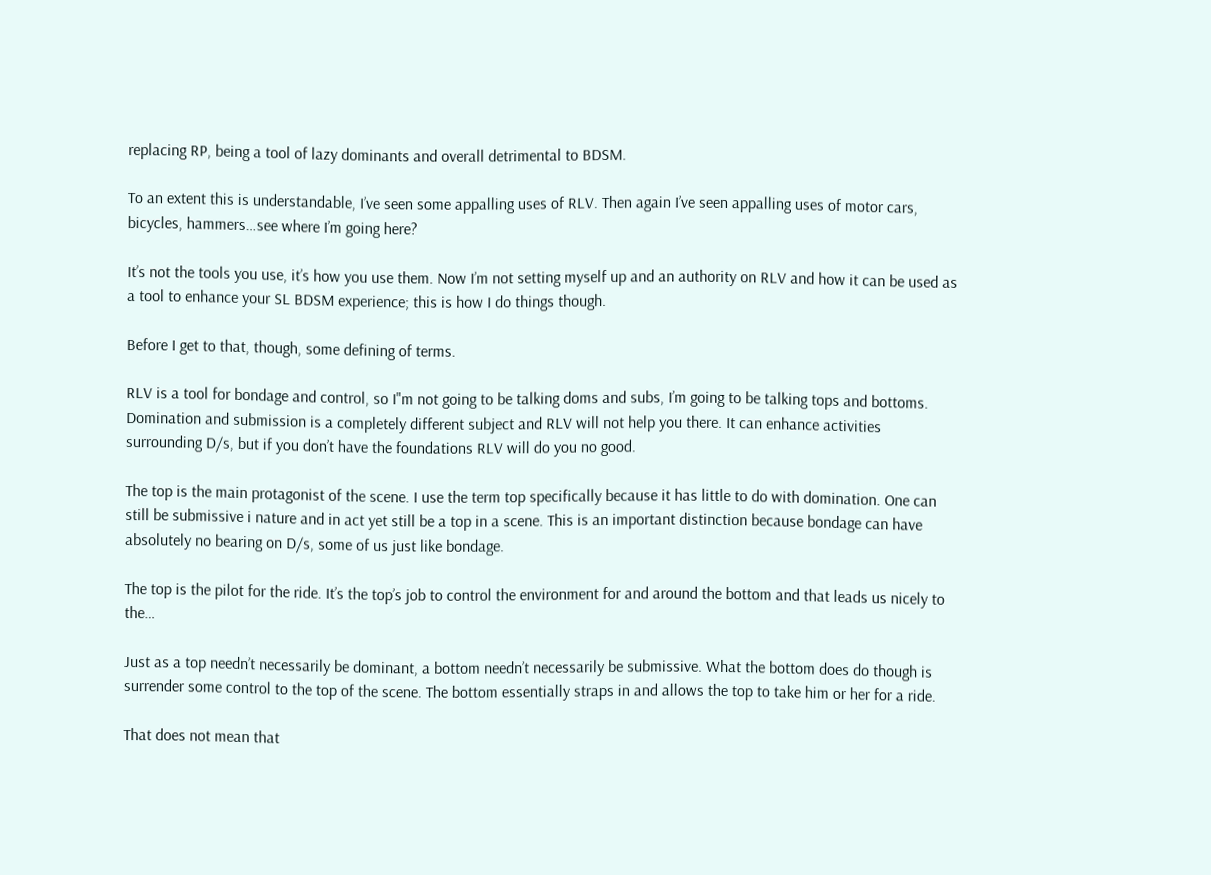replacing RP, being a tool of lazy dominants and overall detrimental to BDSM.

To an extent this is understandable, I’ve seen some appalling uses of RLV. Then again I’ve seen appalling uses of motor cars, bicycles, hammers…see where I’m going here?

It’s not the tools you use, it’s how you use them. Now I’m not setting myself up and an authority on RLV and how it can be used as a tool to enhance your SL BDSM experience; this is how I do things though.

Before I get to that, though, some defining of terms.

RLV is a tool for bondage and control, so I"m not going to be talking doms and subs, I’m going to be talking tops and bottoms. Domination and submission is a completely different subject and RLV will not help you there. It can enhance activities surrounding D/s, but if you don’t have the foundations RLV will do you no good.

The top is the main protagonist of the scene. I use the term top specifically because it has little to do with domination. One can still be submissive i nature and in act yet still be a top in a scene. This is an important distinction because bondage can have absolutely no bearing on D/s, some of us just like bondage.

The top is the pilot for the ride. It’s the top’s job to control the environment for and around the bottom and that leads us nicely to the…

Just as a top needn’t necessarily be dominant, a bottom needn’t necessarily be submissive. What the bottom does do though is surrender some control to the top of the scene. The bottom essentially straps in and allows the top to take him or her for a ride.

That does not mean that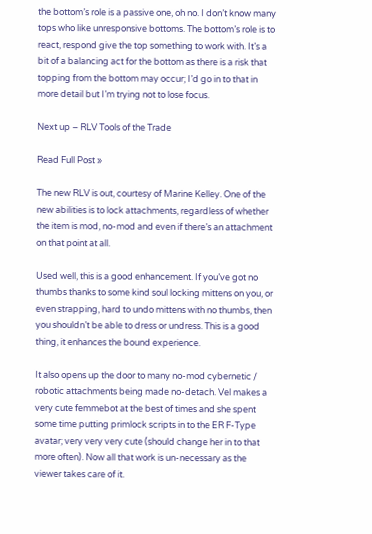the bottom’s role is a passive one, oh no. I don’t know many tops who like unresponsive bottoms. The bottom’s role is to react, respond give the top something to work with. It’s a bit of a balancing act for the bottom as there is a risk that topping from the bottom may occur; I’d go in to that in more detail but I’m trying not to lose focus.

Next up – RLV Tools of the Trade

Read Full Post »

The new RLV is out, courtesy of Marine Kelley. One of the new abilities is to lock attachments, regardless of whether the item is mod, no-mod and even if there’s an attachment on that point at all.

Used well, this is a good enhancement. If you’ve got no thumbs thanks to some kind soul locking mittens on you, or even strapping, hard to undo mittens with no thumbs, then you shouldn’t be able to dress or undress. This is a good thing, it enhances the bound experience.

It also opens up the door to many no-mod cybernetic / robotic attachments being made no-detach. Vel makes a very cute femmebot at the best of times and she spent some time putting primlock scripts in to the ER F-Type avatar; very very very cute (should change her in to that more often). Now all that work is un-necessary as the viewer takes care of it.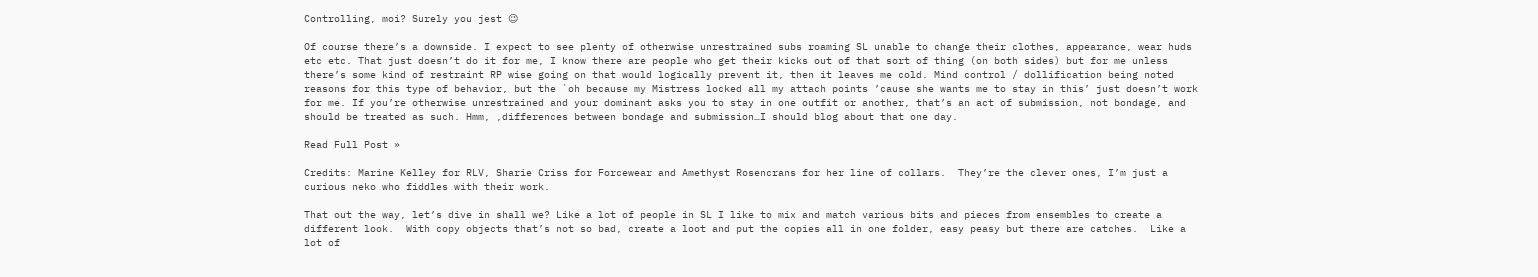Controlling, moi? Surely you jest 😉

Of course there’s a downside. I expect to see plenty of otherwise unrestrained subs roaming SL unable to change their clothes, appearance, wear huds etc etc. That just doesn’t do it for me, I know there are people who get their kicks out of that sort of thing (on both sides) but for me unless there’s some kind of restraint RP wise going on that would logically prevent it, then it leaves me cold. Mind control / dollification being noted reasons for this type of behavior, but the `oh because my Mistress locked all my attach points ’cause she wants me to stay in this’ just doesn’t work for me. If you’re otherwise unrestrained and your dominant asks you to stay in one outfit or another, that’s an act of submission, not bondage, and should be treated as such. Hmm, ,differences between bondage and submission…I should blog about that one day.

Read Full Post »

Credits: Marine Kelley for RLV, Sharie Criss for Forcewear and Amethyst Rosencrans for her line of collars.  They’re the clever ones, I’m just a curious neko who fiddles with their work.

That out the way, let’s dive in shall we? Like a lot of people in SL I like to mix and match various bits and pieces from ensembles to create a different look.  With copy objects that’s not so bad, create a loot and put the copies all in one folder, easy peasy but there are catches.  Like a lot of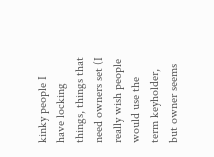kinky people I have locking things, things that need owners set (I really wish people would use the term keyholder, but owner seems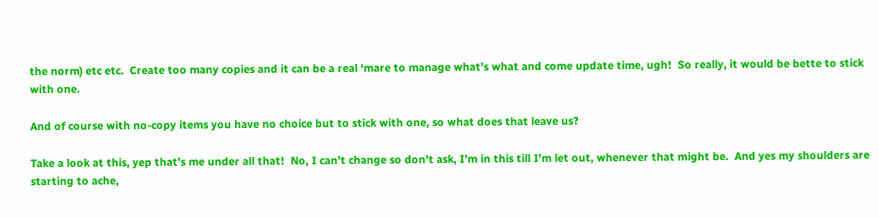the norm) etc etc.  Create too many copies and it can be a real ‘mare to manage what’s what and come update time, ugh!  So really, it would be bette to stick with one.

And of course with no-copy items you have no choice but to stick with one, so what does that leave us?

Take a look at this, yep that’s me under all that!  No, I can’t change so don’t ask, I’m in this till I’m let out, whenever that might be.  And yes my shoulders are starting to ache,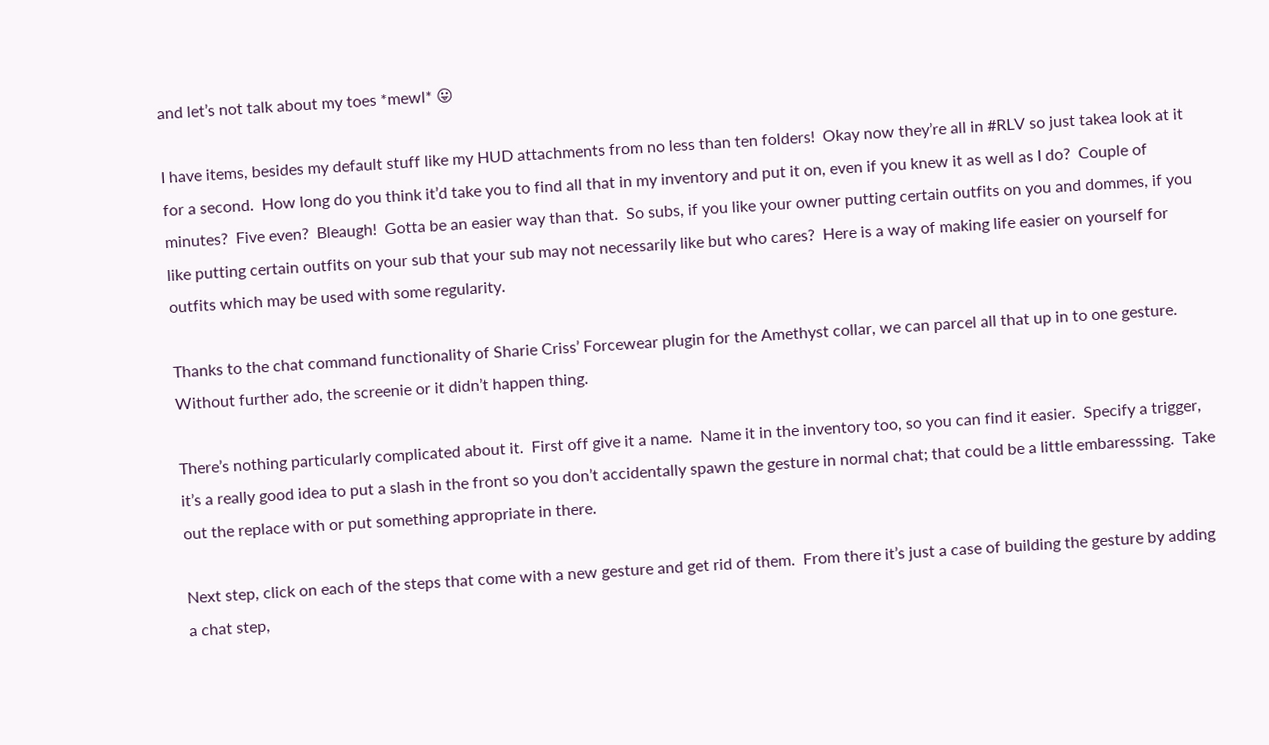and let’s not talk about my toes *mewl* 😛

I have items, besides my default stuff like my HUD attachments from no less than ten folders!  Okay now they’re all in #RLV so just takea look at it for a second.  How long do you think it’d take you to find all that in my inventory and put it on, even if you knew it as well as I do?  Couple of minutes?  Five even?  Bleaugh!  Gotta be an easier way than that.  So subs, if you like your owner putting certain outfits on you and dommes, if you like putting certain outfits on your sub that your sub may not necessarily like but who cares?  Here is a way of making life easier on yourself for outfits which may be used with some regularity.

Thanks to the chat command functionality of Sharie Criss’ Forcewear plugin for the Amethyst collar, we can parcel all that up in to one gesture.  Without further ado, the screenie or it didn’t happen thing.

There’s nothing particularly complicated about it.  First off give it a name.  Name it in the inventory too, so you can find it easier.  Specify a trigger, it’s a really good idea to put a slash in the front so you don’t accidentally spawn the gesture in normal chat; that could be a little embaresssing.  Take out the replace with or put something appropriate in there.

Next step, click on each of the steps that come with a new gesture and get rid of them.  From there it’s just a case of building the gesture by adding a chat step,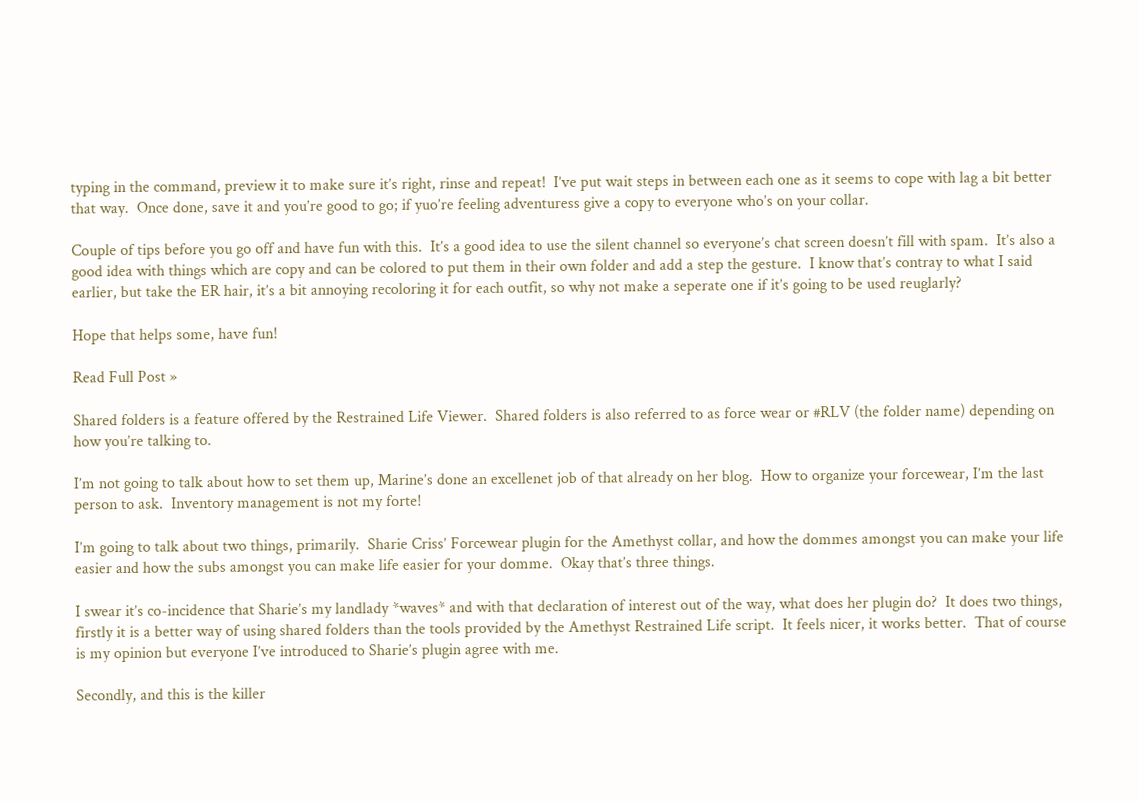typing in the command, preview it to make sure it’s right, rinse and repeat!  I’ve put wait steps in between each one as it seems to cope with lag a bit better that way.  Once done, save it and you’re good to go; if yuo’re feeling adventuress give a copy to everyone who’s on your collar.

Couple of tips before you go off and have fun with this.  It’s a good idea to use the silent channel so everyone’s chat screen doesn’t fill with spam.  It’s also a good idea with things which are copy and can be colored to put them in their own folder and add a step the gesture.  I know that’s contray to what I said earlier, but take the ER hair, it’s a bit annoying recoloring it for each outfit, so why not make a seperate one if it’s going to be used reuglarly?

Hope that helps some, have fun!

Read Full Post »

Shared folders is a feature offered by the Restrained Life Viewer.  Shared folders is also referred to as force wear or #RLV (the folder name) depending on how you’re talking to.

I’m not going to talk about how to set them up, Marine’s done an excellenet job of that already on her blog.  How to organize your forcewear, I’m the last person to ask.  Inventory management is not my forte!

I’m going to talk about two things, primarily.  Sharie Criss’ Forcewear plugin for the Amethyst collar, and how the dommes amongst you can make your life easier and how the subs amongst you can make life easier for your domme.  Okay that’s three things.

I swear it’s co-incidence that Sharie’s my landlady *waves* and with that declaration of interest out of the way, what does her plugin do?  It does two things, firstly it is a better way of using shared folders than the tools provided by the Amethyst Restrained Life script.  It feels nicer, it works better.  That of course is my opinion but everyone I’ve introduced to Sharie’s plugin agree with me.

Secondly, and this is the killer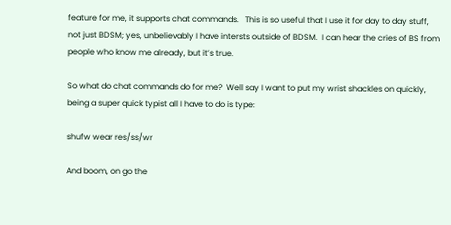feature for me, it supports chat commands.   This is so useful that I use it for day to day stuff, not just BDSM; yes, unbelievably I have intersts outside of BDSM.  I can hear the cries of BS from people who know me already, but it’s true.

So what do chat commands do for me?  Well say I want to put my wrist shackles on quickly, being a super quick typist all I have to do is type:

shufw wear res/ss/wr

And boom, on go the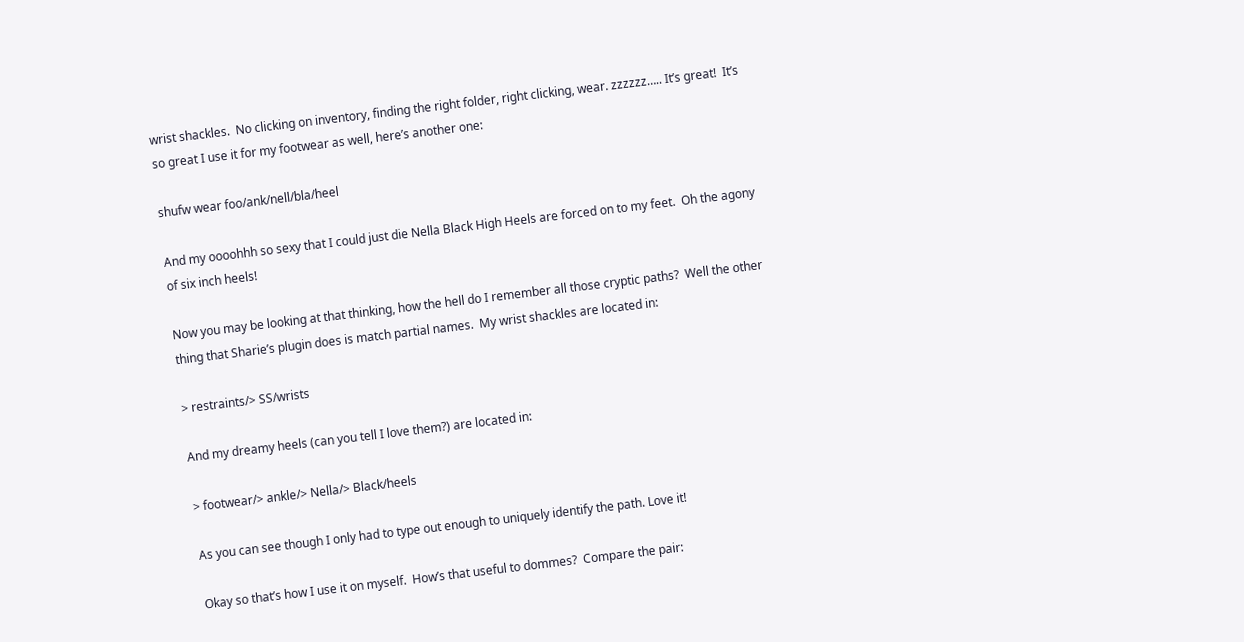wrist shackles.  No clicking on inventory, finding the right folder, right clicking, wear. zzzzzz….. It’s great!  It’s so great I use it for my footwear as well, here’s another one:

shufw wear foo/ank/nell/bla/heel

And my oooohhh so sexy that I could just die Nella Black High Heels are forced on to my feet.  Oh the agony of six inch heels!

Now you may be looking at that thinking, how the hell do I remember all those cryptic paths?  Well the other thing that Sharie’s plugin does is match partial names.  My wrist shackles are located in:

> restraints/> SS/wrists

And my dreamy heels (can you tell I love them?) are located in:

> footwear/> ankle/> Nella/> Black/heels

As you can see though I only had to type out enough to uniquely identify the path. Love it!

Okay so that’s how I use it on myself.  How’s that useful to dommes?  Compare the pair: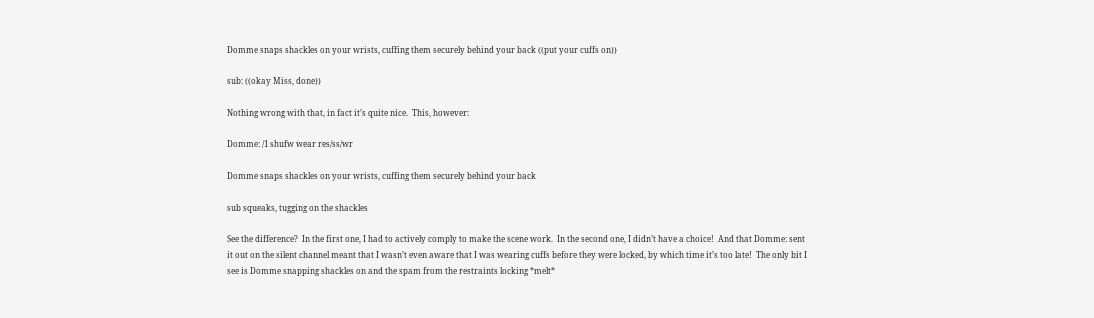Domme snaps shackles on your wrists, cuffing them securely behind your back ((put your cuffs on))

sub: ((okay Miss, done))

Nothing wrong with that, in fact it’s quite nice.  This, however:

Domme: /1 shufw wear res/ss/wr

Domme snaps shackles on your wrists, cuffing them securely behind your back

sub squeaks, tugging on the shackles

See the difference?  In the first one, I had to actively comply to make the scene work.  In the second one, I didn’t have a choice!  And that Domme: sent it out on the silent channel meant that I wasn’t even aware that I was wearing cuffs before they were locked, by which time it’s too late!  The only bit I see is Domme snapping shackles on and the spam from the restraints locking *melt*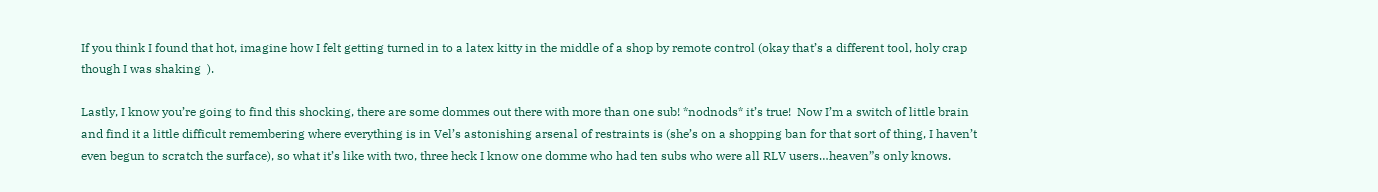If you think I found that hot, imagine how I felt getting turned in to a latex kitty in the middle of a shop by remote control (okay that’s a different tool, holy crap though I was shaking  ).

Lastly, I know you’re going to find this shocking, there are some dommes out there with more than one sub! *nodnods* it’s true!  Now I’m a switch of little brain and find it a little difficult remembering where everything is in Vel’s astonishing arsenal of restraints is (she’s on a shopping ban for that sort of thing, I haven’t even begun to scratch the surface), so what it’s like with two, three heck I know one domme who had ten subs who were all RLV users…heaven”s only knows.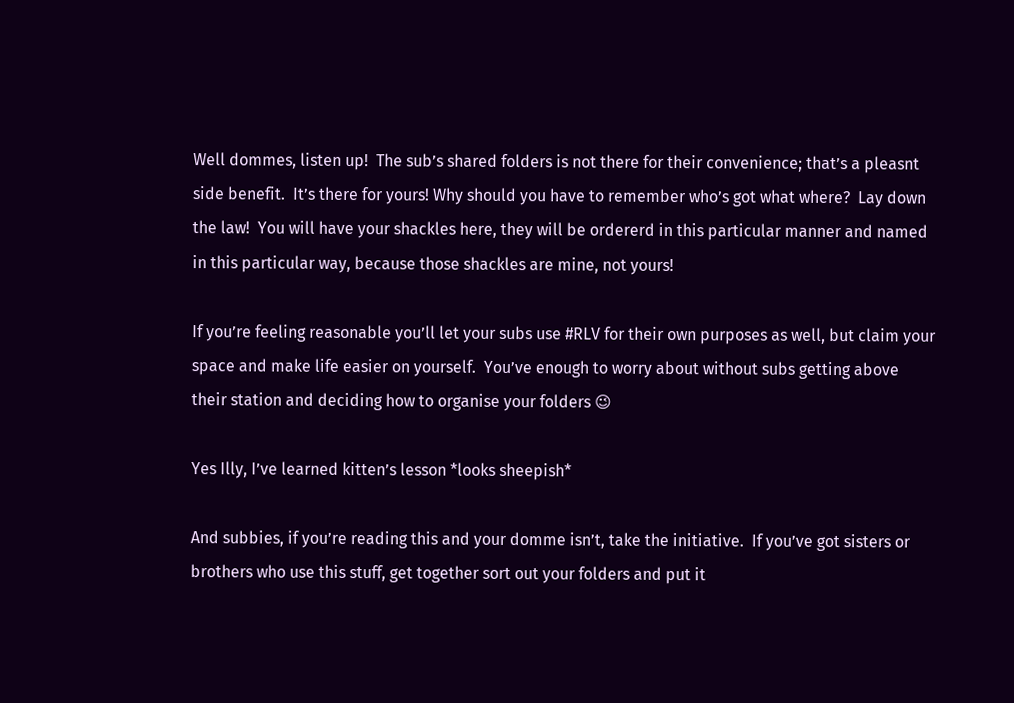Well dommes, listen up!  The sub’s shared folders is not there for their convenience; that’s a pleasnt side benefit.  It’s there for yours! Why should you have to remember who’s got what where?  Lay down the law!  You will have your shackles here, they will be ordererd in this particular manner and named in this particular way, because those shackles are mine, not yours!

If you’re feeling reasonable you’ll let your subs use #RLV for their own purposes as well, but claim your space and make life easier on yourself.  You’ve enough to worry about without subs getting above their station and deciding how to organise your folders 😉

Yes Illy, I’ve learned kitten’s lesson *looks sheepish*

And subbies, if you’re reading this and your domme isn’t, take the initiative.  If you’ve got sisters or brothers who use this stuff, get together sort out your folders and put it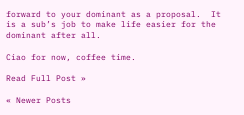forward to your dominant as a proposal.  It is a sub’s job to make life easier for the dominant after all.

Ciao for now, coffee time.

Read Full Post »

« Newer Posts